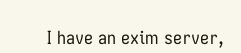I have an exim server,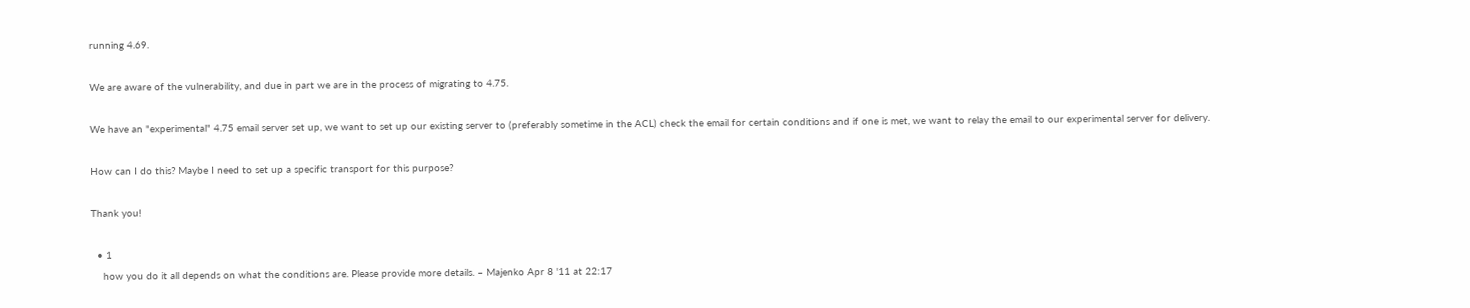running 4.69.

We are aware of the vulnerability, and due in part we are in the process of migrating to 4.75.

We have an "experimental" 4.75 email server set up, we want to set up our existing server to (preferably sometime in the ACL) check the email for certain conditions and if one is met, we want to relay the email to our experimental server for delivery.

How can I do this? Maybe I need to set up a specific transport for this purpose?

Thank you!

  • 1
    how you do it all depends on what the conditions are. Please provide more details. – Majenko Apr 8 '11 at 22:17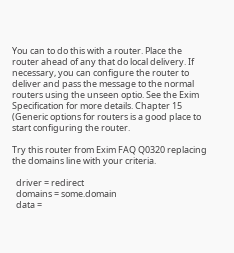You can to do this with a router. Place the router ahead of any that do local delivery. If necessary, you can configure the router to deliver and pass the message to the normal routers using the unseen optio. See the Exim Specification for more details. Chapter 15 (Generic options for routers is a good place to start configuring the router.

Try this router from Exim FAQ Q0320 replacing the domains line with your criteria.

  driver = redirect
  domains = some.domain
  data =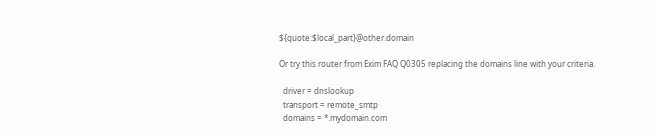${quote:$local_part}@other.domain

Or try this router from Exim FAQ Q0305 replacing the domains line with your criteria.

  driver = dnslookup
  transport = remote_smtp
  domains = *.mydomain.com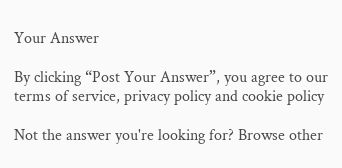Your Answer

By clicking “Post Your Answer”, you agree to our terms of service, privacy policy and cookie policy

Not the answer you're looking for? Browse other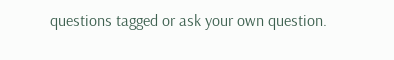questions tagged or ask your own question.